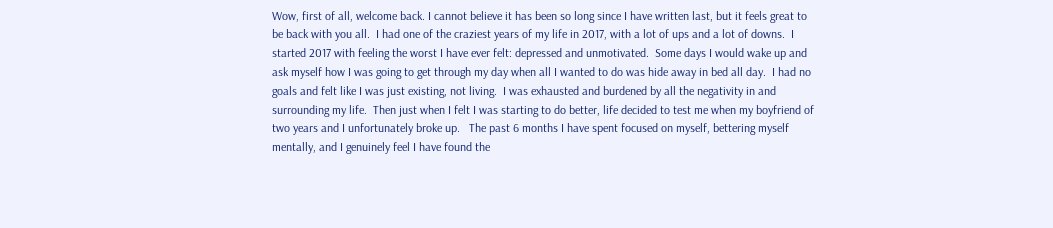Wow, first of all, welcome back. I cannot believe it has been so long since I have written last, but it feels great to be back with you all.  I had one of the craziest years of my life in 2017, with a lot of ups and a lot of downs.  I started 2017 with feeling the worst I have ever felt: depressed and unmotivated.  Some days I would wake up and ask myself how I was going to get through my day when all I wanted to do was hide away in bed all day.  I had no goals and felt like I was just existing, not living.  I was exhausted and burdened by all the negativity in and surrounding my life.  Then just when I felt I was starting to do better, life decided to test me when my boyfriend of two years and I unfortunately broke up.   The past 6 months I have spent focused on myself, bettering myself mentally, and I genuinely feel I have found the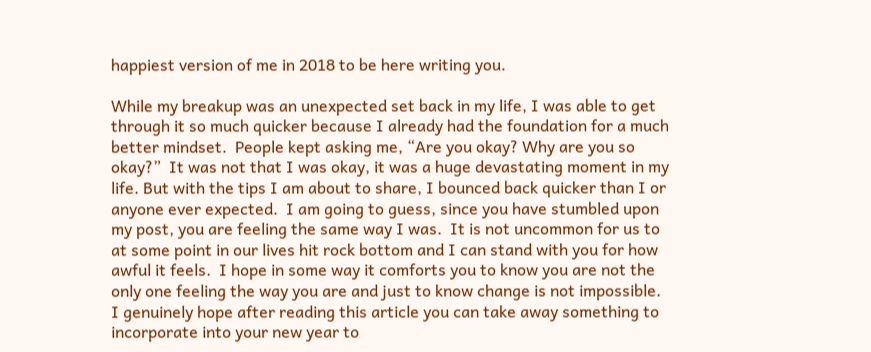happiest version of me in 2018 to be here writing you.

While my breakup was an unexpected set back in my life, I was able to get through it so much quicker because I already had the foundation for a much better mindset.  People kept asking me, “Are you okay? Why are you so okay?”  It was not that I was okay, it was a huge devastating moment in my life. But with the tips I am about to share, I bounced back quicker than I or anyone ever expected.  I am going to guess, since you have stumbled upon my post, you are feeling the same way I was.  It is not uncommon for us to at some point in our lives hit rock bottom and I can stand with you for how awful it feels.  I hope in some way it comforts you to know you are not the only one feeling the way you are and just to know change is not impossible.   I genuinely hope after reading this article you can take away something to incorporate into your new year to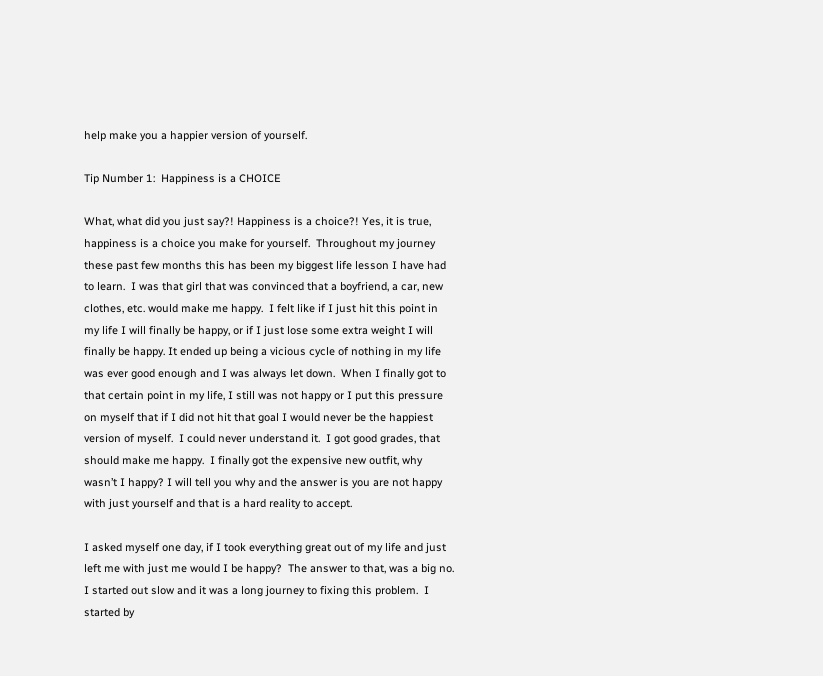help make you a happier version of yourself.

Tip Number 1:  Happiness is a CHOICE

What, what did you just say?! Happiness is a choice?! Yes, it is true, happiness is a choice you make for yourself.  Throughout my journey these past few months this has been my biggest life lesson I have had to learn.  I was that girl that was convinced that a boyfriend, a car, new clothes, etc. would make me happy.  I felt like if I just hit this point in my life I will finally be happy, or if I just lose some extra weight I will finally be happy. It ended up being a vicious cycle of nothing in my life was ever good enough and I was always let down.  When I finally got to that certain point in my life, I still was not happy or I put this pressure on myself that if I did not hit that goal I would never be the happiest version of myself.  I could never understand it.  I got good grades, that should make me happy.  I finally got the expensive new outfit, why wasn’t I happy? I will tell you why and the answer is you are not happy with just yourself and that is a hard reality to accept.

I asked myself one day, if I took everything great out of my life and just left me with just me would I be happy?  The answer to that, was a big no. I started out slow and it was a long journey to fixing this problem.  I started by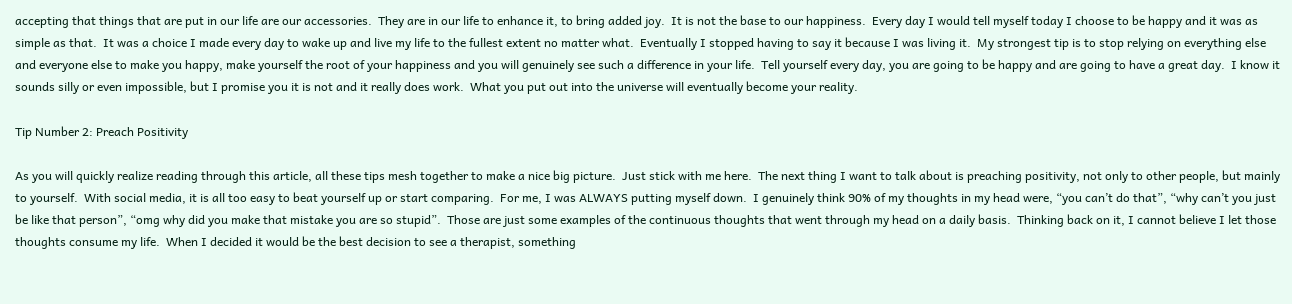accepting that things that are put in our life are our accessories.  They are in our life to enhance it, to bring added joy.  It is not the base to our happiness.  Every day I would tell myself today I choose to be happy and it was as simple as that.  It was a choice I made every day to wake up and live my life to the fullest extent no matter what.  Eventually I stopped having to say it because I was living it.  My strongest tip is to stop relying on everything else and everyone else to make you happy, make yourself the root of your happiness and you will genuinely see such a difference in your life.  Tell yourself every day, you are going to be happy and are going to have a great day.  I know it sounds silly or even impossible, but I promise you it is not and it really does work.  What you put out into the universe will eventually become your reality.

Tip Number 2: Preach Positivity

As you will quickly realize reading through this article, all these tips mesh together to make a nice big picture.  Just stick with me here.  The next thing I want to talk about is preaching positivity, not only to other people, but mainly to yourself.  With social media, it is all too easy to beat yourself up or start comparing.  For me, I was ALWAYS putting myself down.  I genuinely think 90% of my thoughts in my head were, “you can’t do that”, “why can’t you just be like that person”, “omg why did you make that mistake you are so stupid”.  Those are just some examples of the continuous thoughts that went through my head on a daily basis.  Thinking back on it, I cannot believe I let those thoughts consume my life.  When I decided it would be the best decision to see a therapist, something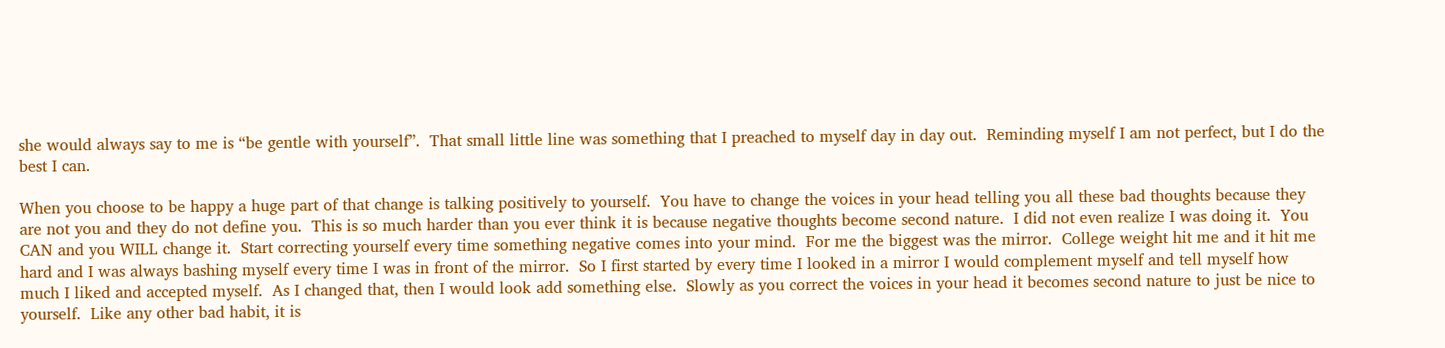she would always say to me is “be gentle with yourself”.  That small little line was something that I preached to myself day in day out.  Reminding myself I am not perfect, but I do the best I can.

When you choose to be happy a huge part of that change is talking positively to yourself.  You have to change the voices in your head telling you all these bad thoughts because they are not you and they do not define you.  This is so much harder than you ever think it is because negative thoughts become second nature.  I did not even realize I was doing it.  You CAN and you WILL change it.  Start correcting yourself every time something negative comes into your mind.  For me the biggest was the mirror.  College weight hit me and it hit me hard and I was always bashing myself every time I was in front of the mirror.  So I first started by every time I looked in a mirror I would complement myself and tell myself how much I liked and accepted myself.  As I changed that, then I would look add something else.  Slowly as you correct the voices in your head it becomes second nature to just be nice to yourself.  Like any other bad habit, it is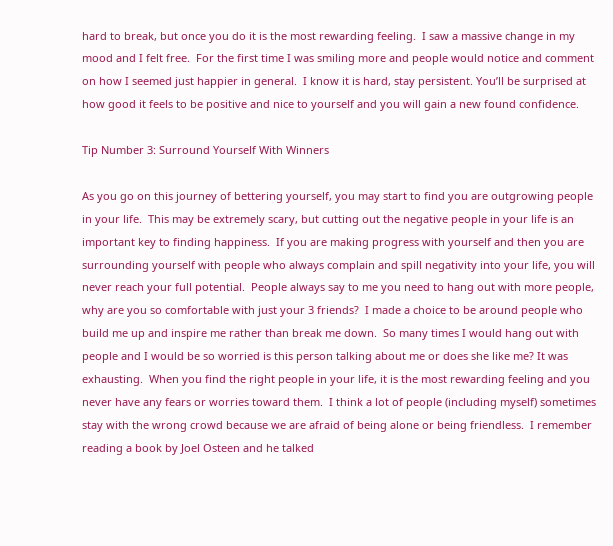hard to break, but once you do it is the most rewarding feeling.  I saw a massive change in my mood and I felt free.  For the first time I was smiling more and people would notice and comment on how I seemed just happier in general.  I know it is hard, stay persistent. You’ll be surprised at how good it feels to be positive and nice to yourself and you will gain a new found confidence.

Tip Number 3: Surround Yourself With Winners

As you go on this journey of bettering yourself, you may start to find you are outgrowing people in your life.  This may be extremely scary, but cutting out the negative people in your life is an important key to finding happiness.  If you are making progress with yourself and then you are surrounding yourself with people who always complain and spill negativity into your life, you will never reach your full potential.  People always say to me you need to hang out with more people, why are you so comfortable with just your 3 friends?  I made a choice to be around people who build me up and inspire me rather than break me down.  So many times I would hang out with people and I would be so worried is this person talking about me or does she like me? It was exhausting.  When you find the right people in your life, it is the most rewarding feeling and you never have any fears or worries toward them.  I think a lot of people (including myself) sometimes stay with the wrong crowd because we are afraid of being alone or being friendless.  I remember reading a book by Joel Osteen and he talked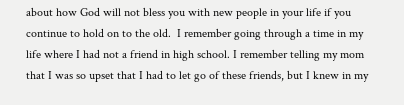about how God will not bless you with new people in your life if you continue to hold on to the old.  I remember going through a time in my life where I had not a friend in high school. I remember telling my mom that I was so upset that I had to let go of these friends, but I knew in my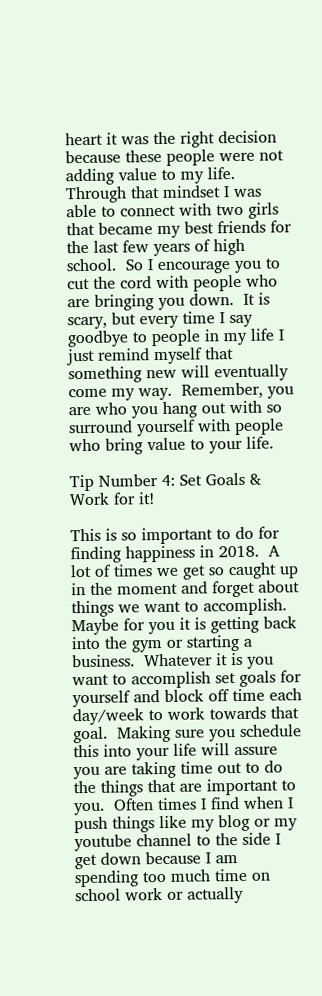heart it was the right decision because these people were not adding value to my life.  Through that mindset I was able to connect with two girls that became my best friends for the last few years of high school.  So I encourage you to cut the cord with people who are bringing you down.  It is scary, but every time I say goodbye to people in my life I just remind myself that something new will eventually come my way.  Remember, you are who you hang out with so surround yourself with people who bring value to your life.

Tip Number 4: Set Goals & Work for it!

This is so important to do for finding happiness in 2018.  A lot of times we get so caught up in the moment and forget about things we want to accomplish.   Maybe for you it is getting back into the gym or starting a business.  Whatever it is you want to accomplish set goals for yourself and block off time each day/week to work towards that goal.  Making sure you schedule this into your life will assure you are taking time out to do the things that are important to you.  Often times I find when I push things like my blog or my youtube channel to the side I get down because I am spending too much time on school work or actually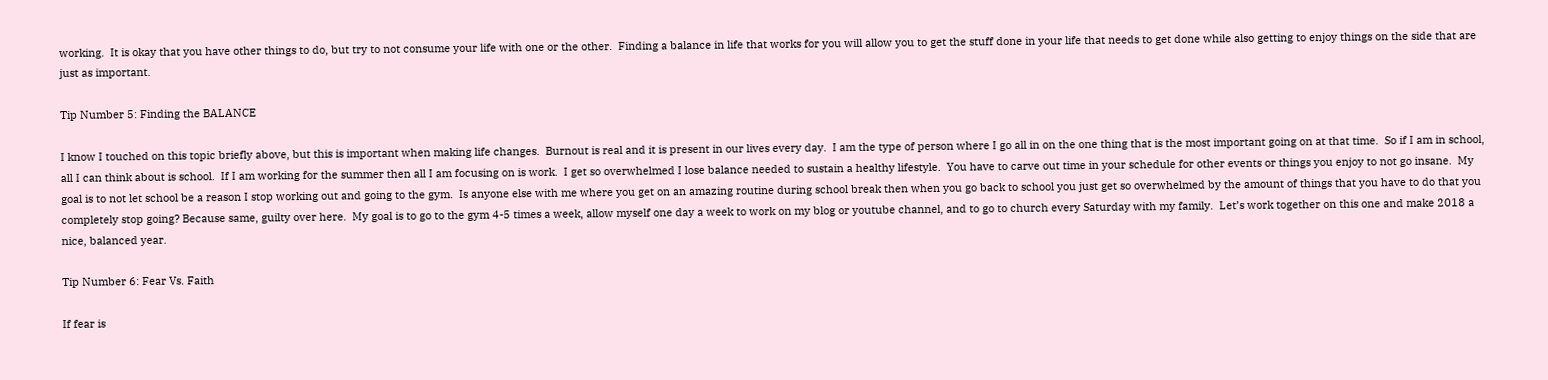working.  It is okay that you have other things to do, but try to not consume your life with one or the other.  Finding a balance in life that works for you will allow you to get the stuff done in your life that needs to get done while also getting to enjoy things on the side that are just as important.

Tip Number 5: Finding the BALANCE

I know I touched on this topic briefly above, but this is important when making life changes.  Burnout is real and it is present in our lives every day.  I am the type of person where I go all in on the one thing that is the most important going on at that time.  So if I am in school, all I can think about is school.  If I am working for the summer then all I am focusing on is work.  I get so overwhelmed I lose balance needed to sustain a healthy lifestyle.  You have to carve out time in your schedule for other events or things you enjoy to not go insane.  My goal is to not let school be a reason I stop working out and going to the gym.  Is anyone else with me where you get on an amazing routine during school break then when you go back to school you just get so overwhelmed by the amount of things that you have to do that you completely stop going? Because same, guilty over here.  My goal is to go to the gym 4-5 times a week, allow myself one day a week to work on my blog or youtube channel, and to go to church every Saturday with my family.  Let’s work together on this one and make 2018 a nice, balanced year.

Tip Number 6: Fear Vs. Faith

If fear is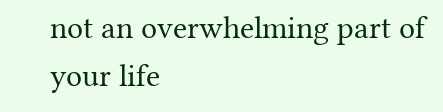not an overwhelming part of your life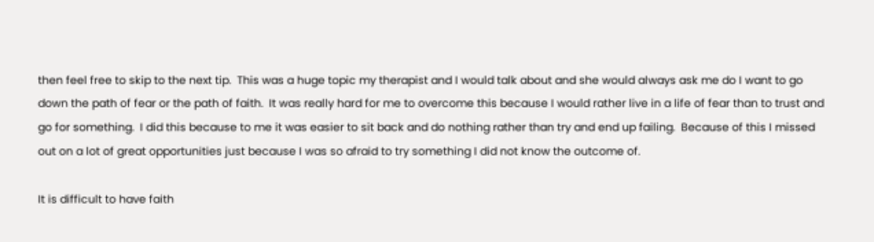then feel free to skip to the next tip.  This was a huge topic my therapist and I would talk about and she would always ask me do I want to go down the path of fear or the path of faith.  It was really hard for me to overcome this because I would rather live in a life of fear than to trust and go for something.  I did this because to me it was easier to sit back and do nothing rather than try and end up failing.  Because of this I missed out on a lot of great opportunities just because I was so afraid to try something I did not know the outcome of.

It is difficult to have faith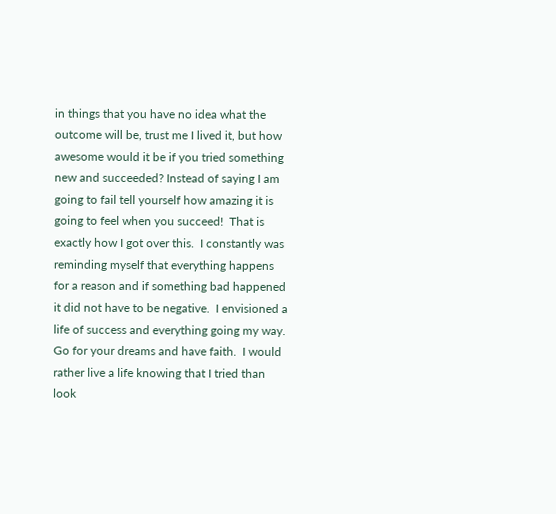in things that you have no idea what the outcome will be, trust me I lived it, but how awesome would it be if you tried something new and succeeded? Instead of saying I am going to fail tell yourself how amazing it is going to feel when you succeed!  That is exactly how I got over this.  I constantly was reminding myself that everything happens for a reason and if something bad happened it did not have to be negative.  I envisioned a life of success and everything going my way.  Go for your dreams and have faith.  I would rather live a life knowing that I tried than look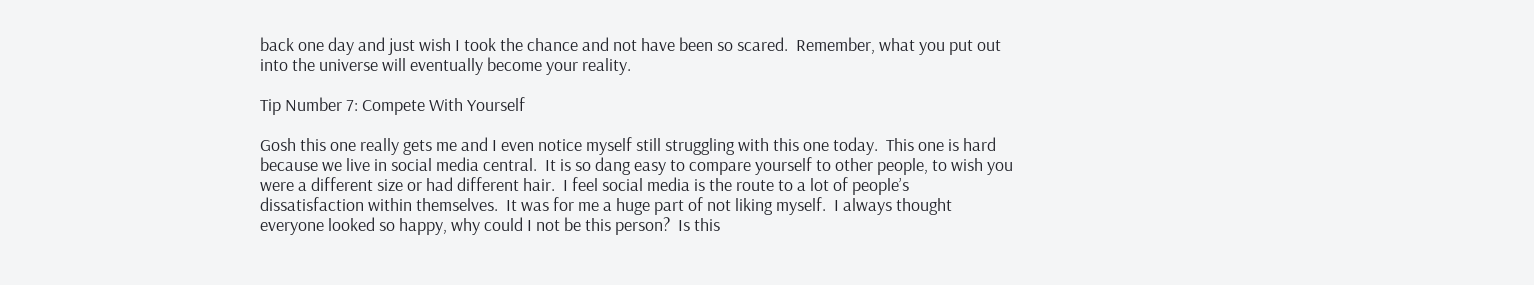back one day and just wish I took the chance and not have been so scared.  Remember, what you put out into the universe will eventually become your reality.

Tip Number 7: Compete With Yourself

Gosh this one really gets me and I even notice myself still struggling with this one today.  This one is hard because we live in social media central.  It is so dang easy to compare yourself to other people, to wish you were a different size or had different hair.  I feel social media is the route to a lot of people’s dissatisfaction within themselves.  It was for me a huge part of not liking myself.  I always thought everyone looked so happy, why could I not be this person?  Is this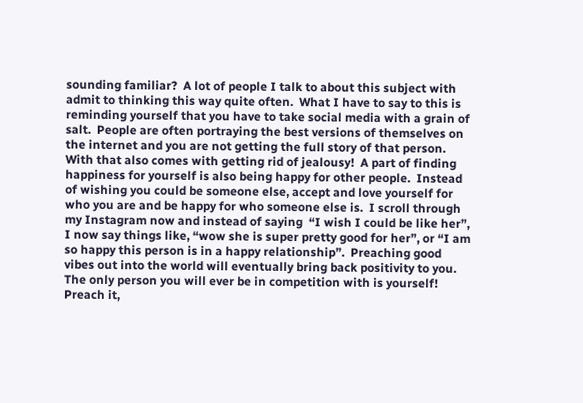sounding familiar?  A lot of people I talk to about this subject with admit to thinking this way quite often.  What I have to say to this is reminding yourself that you have to take social media with a grain of salt.  People are often portraying the best versions of themselves on the internet and you are not getting the full story of that person.  With that also comes with getting rid of jealousy!  A part of finding happiness for yourself is also being happy for other people.  Instead of wishing you could be someone else, accept and love yourself for who you are and be happy for who someone else is.  I scroll through my Instagram now and instead of saying  “I wish I could be like her”, I now say things like, “wow she is super pretty good for her”, or “I am so happy this person is in a happy relationship”.  Preaching good vibes out into the world will eventually bring back positivity to you.  The only person you will ever be in competition with is yourself! Preach it,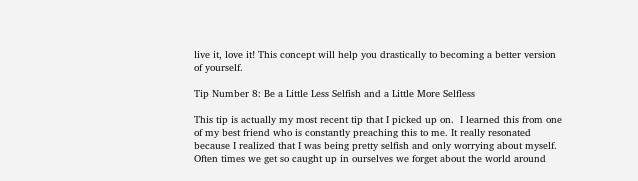live it, love it! This concept will help you drastically to becoming a better version of yourself.

Tip Number 8: Be a Little Less Selfish and a Little More Selfless

This tip is actually my most recent tip that I picked up on.  I learned this from one of my best friend who is constantly preaching this to me. It really resonated because I realized that I was being pretty selfish and only worrying about myself.  Often times we get so caught up in ourselves we forget about the world around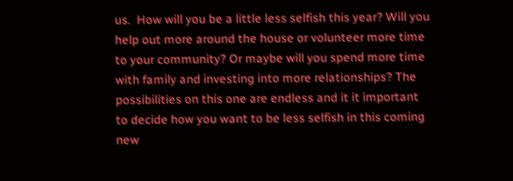us.  How will you be a little less selfish this year? Will you help out more around the house or volunteer more time to your community? Or maybe will you spend more time with family and investing into more relationships? The possibilities on this one are endless and it it important to decide how you want to be less selfish in this coming new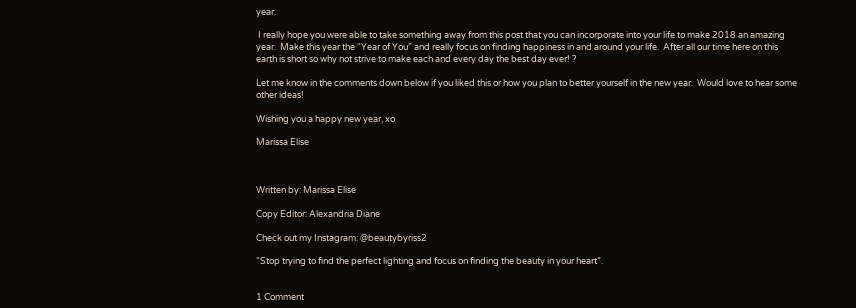year.

 I really hope you were able to take something away from this post that you can incorporate into your life to make 2018 an amazing year.  Make this year the “Year of You” and really focus on finding happiness in and around your life.  After all our time here on this earth is short so why not strive to make each and every day the best day ever! ?

Let me know in the comments down below if you liked this or how you plan to better yourself in the new year.  Would love to hear some other ideas!

Wishing you a happy new year, xo

Marissa Elise



Written by: Marissa Elise

Copy Editor: Alexandria Diane

Check out my Instagram: @beautybyriss2

“Stop trying to find the perfect lighting and focus on finding the beauty in your heart”.


1 Comment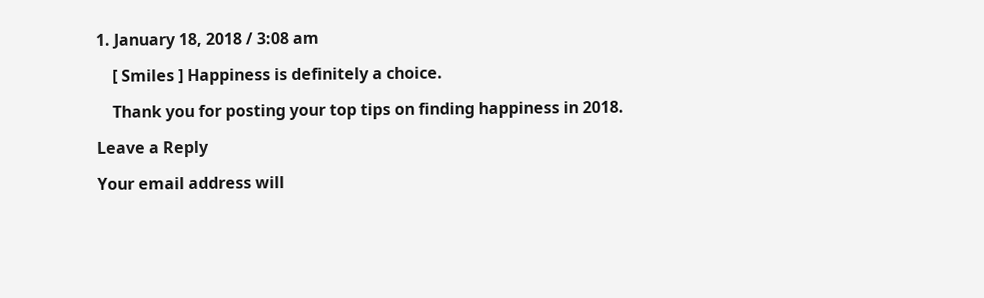1. January 18, 2018 / 3:08 am

    [ Smiles ] Happiness is definitely a choice.

    Thank you for posting your top tips on finding happiness in 2018.

Leave a Reply

Your email address will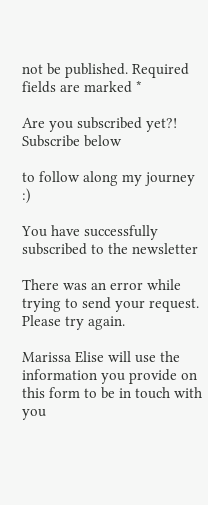not be published. Required fields are marked *

Are you subscribed yet?! Subscribe below

to follow along my journey :)

You have successfully subscribed to the newsletter

There was an error while trying to send your request. Please try again.

Marissa Elise will use the information you provide on this form to be in touch with you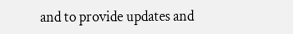and to provide updates and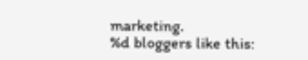marketing.
%d bloggers like this: